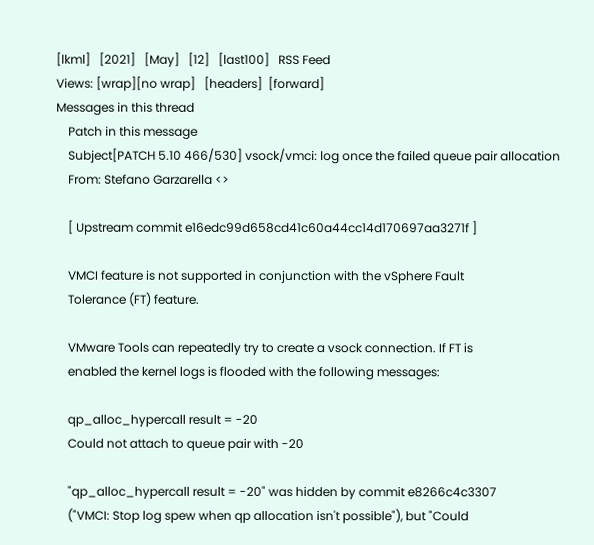[lkml]   [2021]   [May]   [12]   [last100]   RSS Feed
Views: [wrap][no wrap]   [headers]  [forward]
Messages in this thread
    Patch in this message
    Subject[PATCH 5.10 466/530] vsock/vmci: log once the failed queue pair allocation
    From: Stefano Garzarella <>

    [ Upstream commit e16edc99d658cd41c60a44cc14d170697aa3271f ]

    VMCI feature is not supported in conjunction with the vSphere Fault
    Tolerance (FT) feature.

    VMware Tools can repeatedly try to create a vsock connection. If FT is
    enabled the kernel logs is flooded with the following messages:

    qp_alloc_hypercall result = -20
    Could not attach to queue pair with -20

    "qp_alloc_hypercall result = -20" was hidden by commit e8266c4c3307
    ("VMCI: Stop log spew when qp allocation isn't possible"), but "Could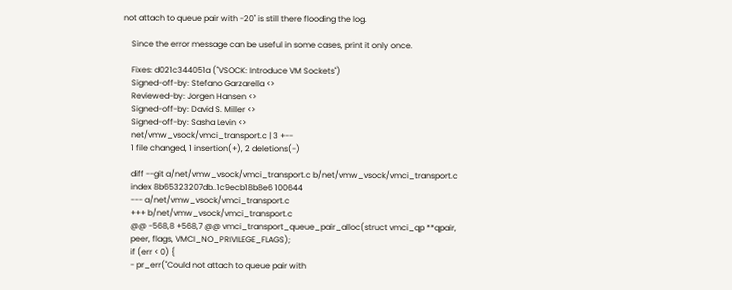not attach to queue pair with -20" is still there flooding the log.

    Since the error message can be useful in some cases, print it only once.

    Fixes: d021c344051a ("VSOCK: Introduce VM Sockets")
    Signed-off-by: Stefano Garzarella <>
    Reviewed-by: Jorgen Hansen <>
    Signed-off-by: David S. Miller <>
    Signed-off-by: Sasha Levin <>
    net/vmw_vsock/vmci_transport.c | 3 +--
    1 file changed, 1 insertion(+), 2 deletions(-)

    diff --git a/net/vmw_vsock/vmci_transport.c b/net/vmw_vsock/vmci_transport.c
    index 8b65323207db..1c9ecb18b8e6 100644
    --- a/net/vmw_vsock/vmci_transport.c
    +++ b/net/vmw_vsock/vmci_transport.c
    @@ -568,8 +568,7 @@ vmci_transport_queue_pair_alloc(struct vmci_qp **qpair,
    peer, flags, VMCI_NO_PRIVILEGE_FLAGS);
    if (err < 0) {
    - pr_err("Could not attach to queue pair with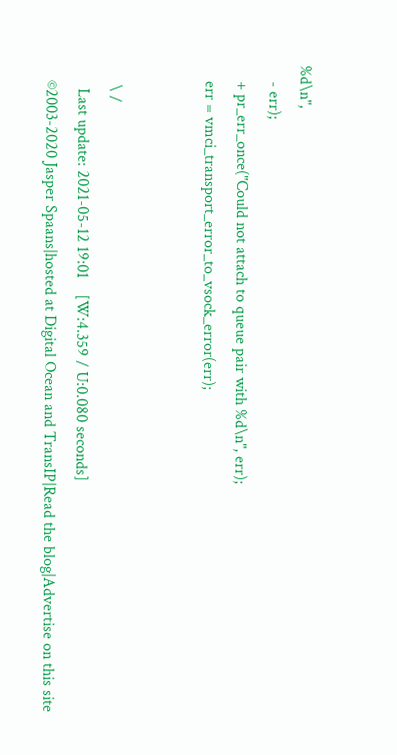%d\n",
    - err);
    + pr_err_once("Could not attach to queue pair with %d\n", err);
    err = vmci_transport_error_to_vsock_error(err);


     \ /
      Last update: 2021-05-12 19:01    [W:4.359 / U:0.080 seconds]
    ©2003-2020 Jasper Spaans|hosted at Digital Ocean and TransIP|Read the blog|Advertise on this site